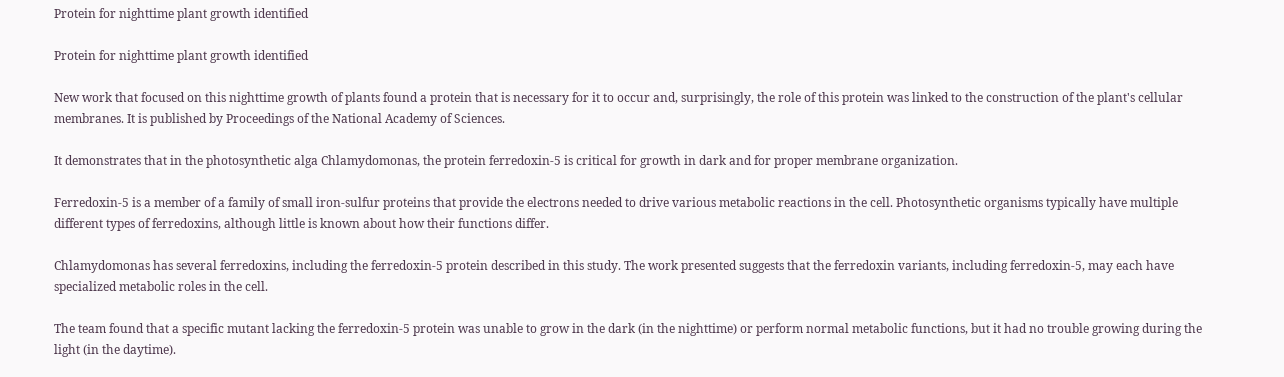Protein for nighttime plant growth identified

Protein for nighttime plant growth identified

New work that focused on this nighttime growth of plants found a protein that is necessary for it to occur and, surprisingly, the role of this protein was linked to the construction of the plant's cellular membranes. It is published by Proceedings of the National Academy of Sciences.

It demonstrates that in the photosynthetic alga Chlamydomonas, the protein ferredoxin-5 is critical for growth in dark and for proper membrane organization.

Ferredoxin-5 is a member of a family of small iron-sulfur proteins that provide the electrons needed to drive various metabolic reactions in the cell. Photosynthetic organisms typically have multiple different types of ferredoxins, although little is known about how their functions differ.

Chlamydomonas has several ferredoxins, including the ferredoxin-5 protein described in this study. The work presented suggests that the ferredoxin variants, including ferredoxin-5, may each have specialized metabolic roles in the cell.

The team found that a specific mutant lacking the ferredoxin-5 protein was unable to grow in the dark (in the nighttime) or perform normal metabolic functions, but it had no trouble growing during the light (in the daytime).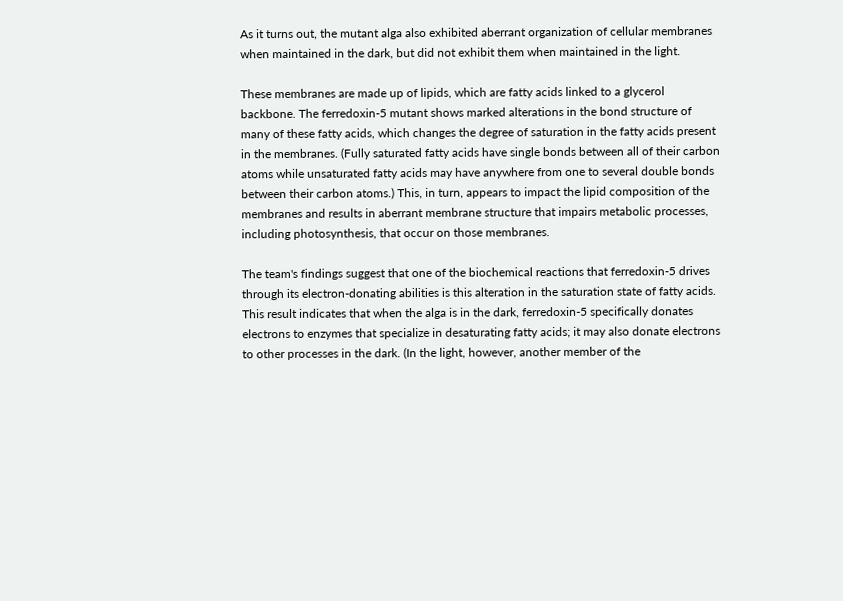As it turns out, the mutant alga also exhibited aberrant organization of cellular membranes when maintained in the dark, but did not exhibit them when maintained in the light.

These membranes are made up of lipids, which are fatty acids linked to a glycerol backbone. The ferredoxin-5 mutant shows marked alterations in the bond structure of many of these fatty acids, which changes the degree of saturation in the fatty acids present in the membranes. (Fully saturated fatty acids have single bonds between all of their carbon atoms while unsaturated fatty acids may have anywhere from one to several double bonds between their carbon atoms.) This, in turn, appears to impact the lipid composition of the membranes and results in aberrant membrane structure that impairs metabolic processes, including photosynthesis, that occur on those membranes.

The team's findings suggest that one of the biochemical reactions that ferredoxin-5 drives through its electron-donating abilities is this alteration in the saturation state of fatty acids. This result indicates that when the alga is in the dark, ferredoxin-5 specifically donates electrons to enzymes that specialize in desaturating fatty acids; it may also donate electrons to other processes in the dark. (In the light, however, another member of the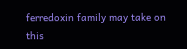ferredoxin family may take on this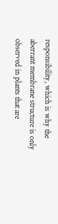responsibility, which is why the aberrant membrane structure is only observed in plants that are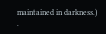maintained in darkness.) .